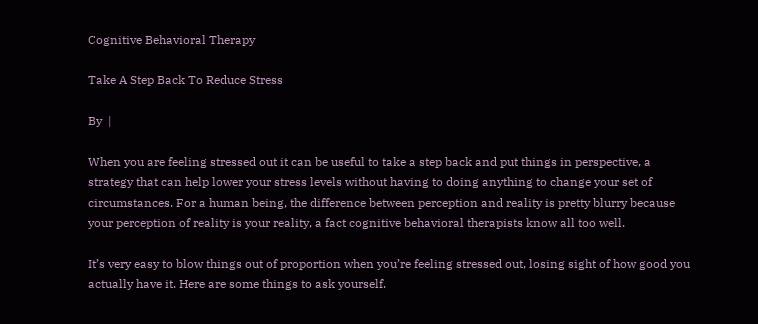Cognitive Behavioral Therapy

Take A Step Back To Reduce Stress

By  |

When you are feeling stressed out it can be useful to take a step back and put things in perspective, a strategy that can help lower your stress levels without having to doing anything to change your set of circumstances. For a human being, the difference between perception and reality is pretty blurry because your perception of reality is your reality, a fact cognitive behavioral therapists know all too well.

It’s very easy to blow things out of proportion when you’re feeling stressed out, losing sight of how good you actually have it. Here are some things to ask yourself.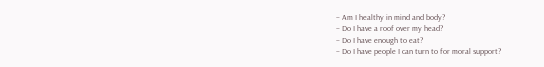– Am I healthy in mind and body?
– Do I have a roof over my head?
– Do I have enough to eat?
– Do I have people I can turn to for moral support?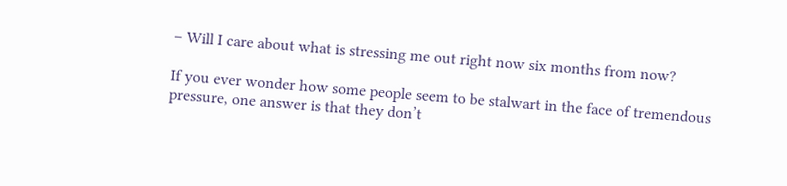– Will I care about what is stressing me out right now six months from now?

If you ever wonder how some people seem to be stalwart in the face of tremendous pressure, one answer is that they don’t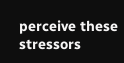perceive these stressors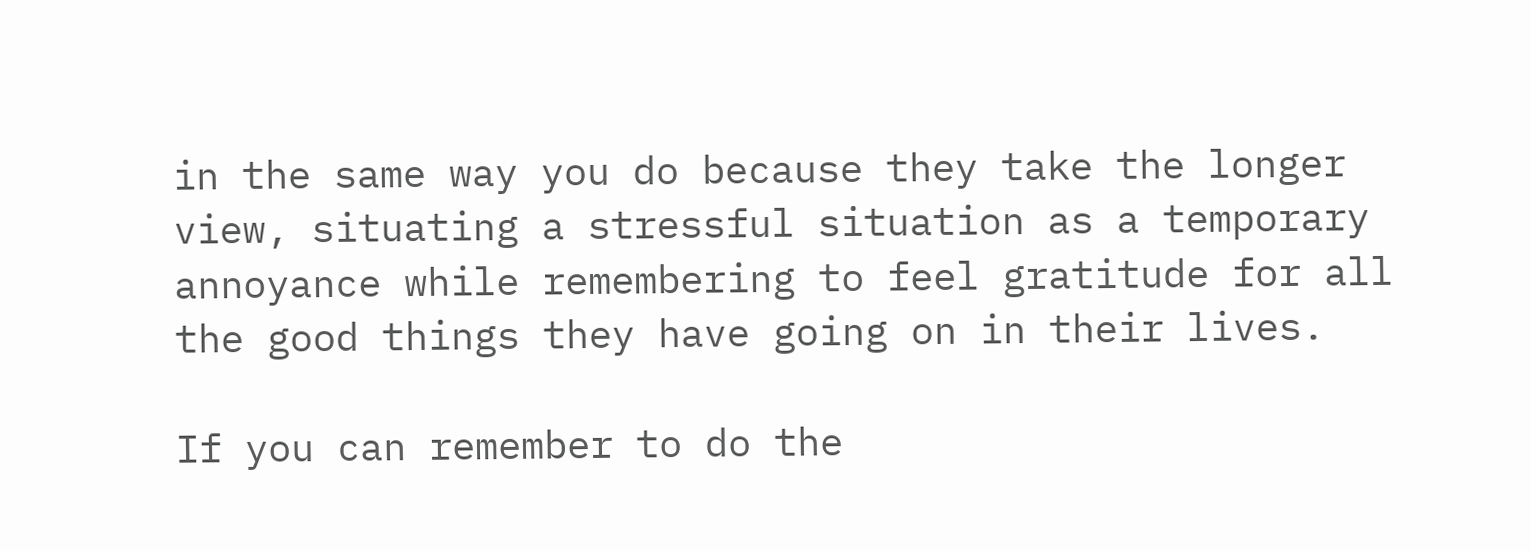in the same way you do because they take the longer view, situating a stressful situation as a temporary annoyance while remembering to feel gratitude for all the good things they have going on in their lives.

If you can remember to do the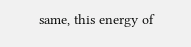same, this energy of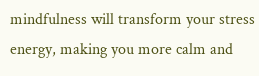mindfulness will transform your stress energy, making you more calm and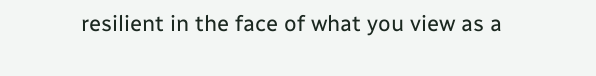resilient in the face of what you view as a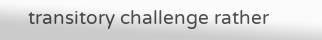transitory challenge rather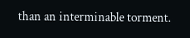than an interminable torment.